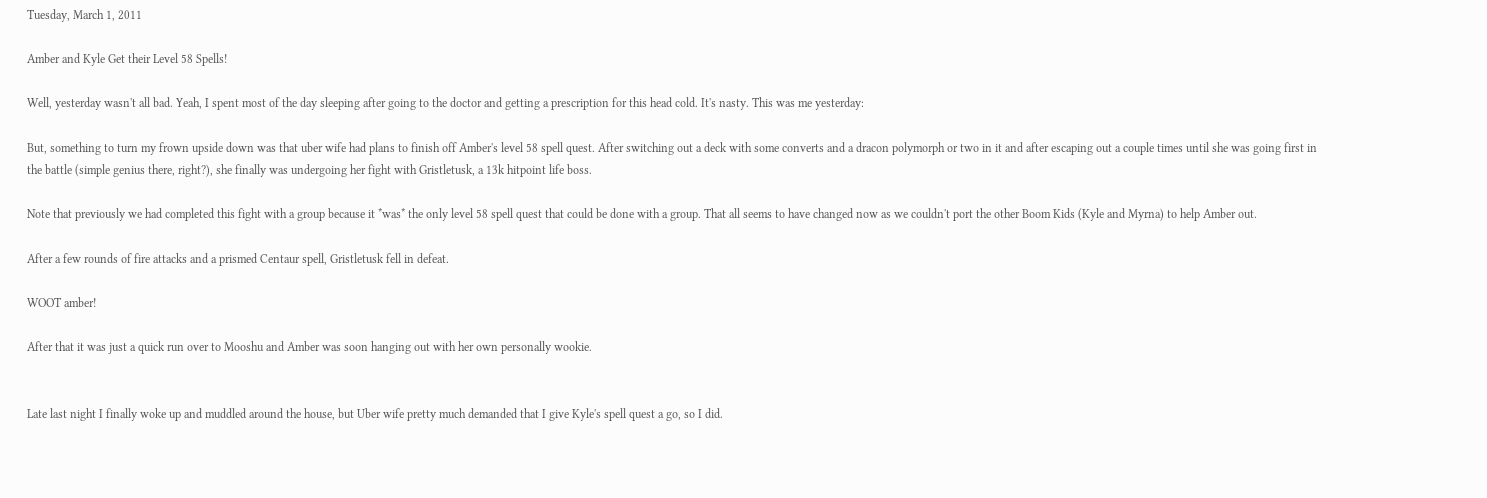Tuesday, March 1, 2011

Amber and Kyle Get their Level 58 Spells!

Well, yesterday wasn't all bad. Yeah, I spent most of the day sleeping after going to the doctor and getting a prescription for this head cold. It's nasty. This was me yesterday:

But, something to turn my frown upside down was that uber wife had plans to finish off Amber's level 58 spell quest. After switching out a deck with some converts and a dracon polymorph or two in it and after escaping out a couple times until she was going first in the battle (simple genius there, right?), she finally was undergoing her fight with Gristletusk, a 13k hitpoint life boss.

Note that previously we had completed this fight with a group because it *was* the only level 58 spell quest that could be done with a group. That all seems to have changed now as we couldn't port the other Boom Kids (Kyle and Myrna) to help Amber out.

After a few rounds of fire attacks and a prismed Centaur spell, Gristletusk fell in defeat.

WOOT amber!

After that it was just a quick run over to Mooshu and Amber was soon hanging out with her own personally wookie.


Late last night I finally woke up and muddled around the house, but Uber wife pretty much demanded that I give Kyle's spell quest a go, so I did.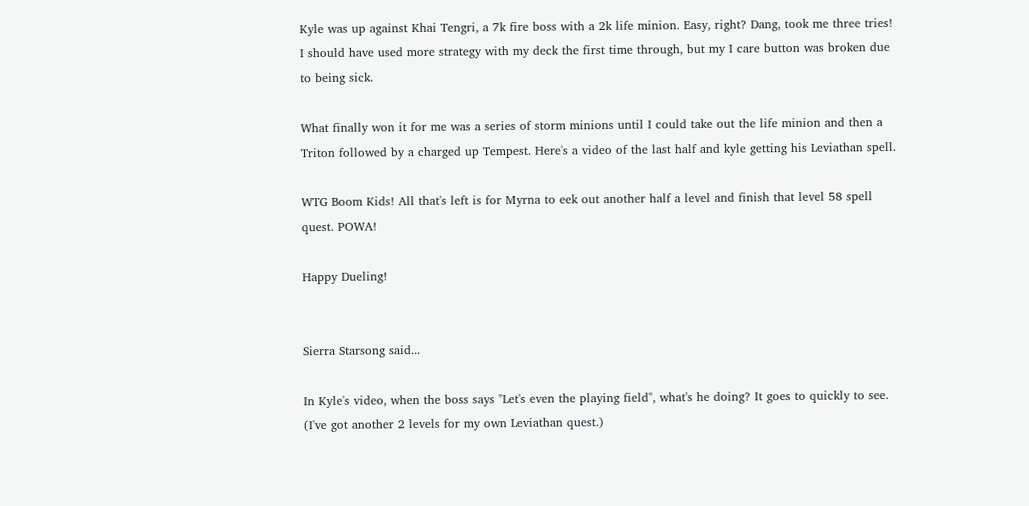Kyle was up against Khai Tengri, a 7k fire boss with a 2k life minion. Easy, right? Dang, took me three tries! I should have used more strategy with my deck the first time through, but my I care button was broken due to being sick.

What finally won it for me was a series of storm minions until I could take out the life minion and then a Triton followed by a charged up Tempest. Here's a video of the last half and kyle getting his Leviathan spell.

WTG Boom Kids! All that's left is for Myrna to eek out another half a level and finish that level 58 spell quest. POWA!

Happy Dueling!


Sierra Starsong said...

In Kyle's video, when the boss says "Let's even the playing field", what's he doing? It goes to quickly to see. (I've got another 2 levels for my own Leviathan quest.)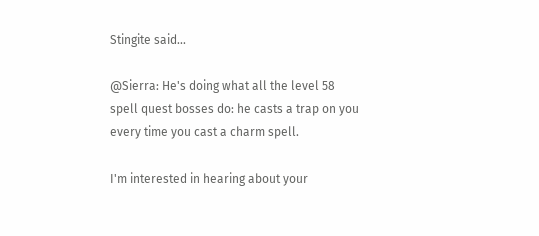Stingite said...

@Sierra: He's doing what all the level 58 spell quest bosses do: he casts a trap on you every time you cast a charm spell.

I'm interested in hearing about your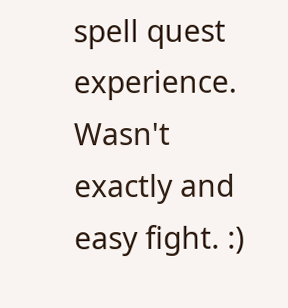spell quest experience. Wasn't exactly and easy fight. :)